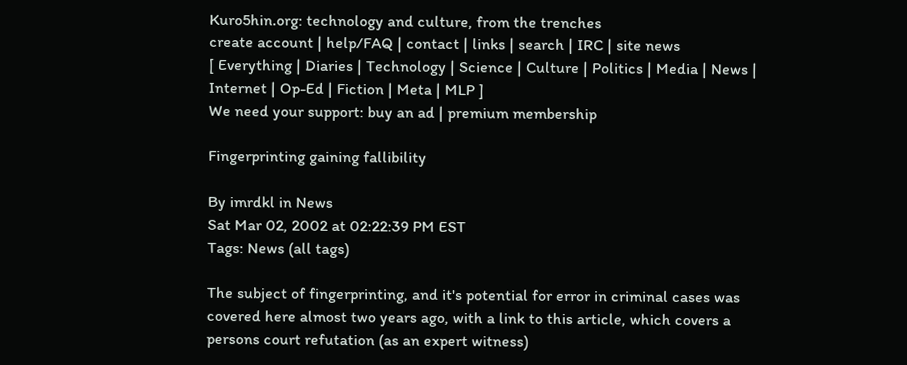Kuro5hin.org: technology and culture, from the trenches
create account | help/FAQ | contact | links | search | IRC | site news
[ Everything | Diaries | Technology | Science | Culture | Politics | Media | News | Internet | Op-Ed | Fiction | Meta | MLP ]
We need your support: buy an ad | premium membership

Fingerprinting gaining fallibility

By imrdkl in News
Sat Mar 02, 2002 at 02:22:39 PM EST
Tags: News (all tags)

The subject of fingerprinting, and it's potential for error in criminal cases was covered here almost two years ago, with a link to this article, which covers a persons court refutation (as an expert witness)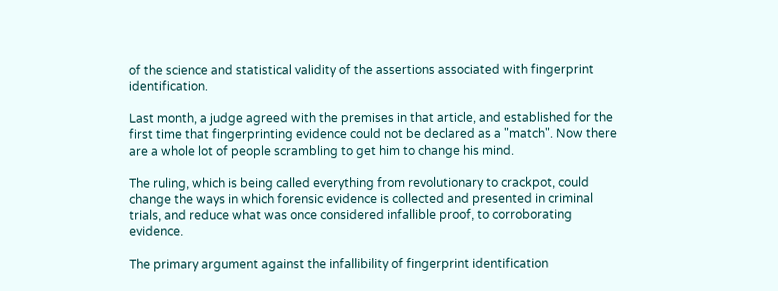of the science and statistical validity of the assertions associated with fingerprint identification.

Last month, a judge agreed with the premises in that article, and established for the first time that fingerprinting evidence could not be declared as a "match". Now there are a whole lot of people scrambling to get him to change his mind.

The ruling, which is being called everything from revolutionary to crackpot, could change the ways in which forensic evidence is collected and presented in criminal trials, and reduce what was once considered infallible proof, to corroborating evidence.

The primary argument against the infallibility of fingerprint identification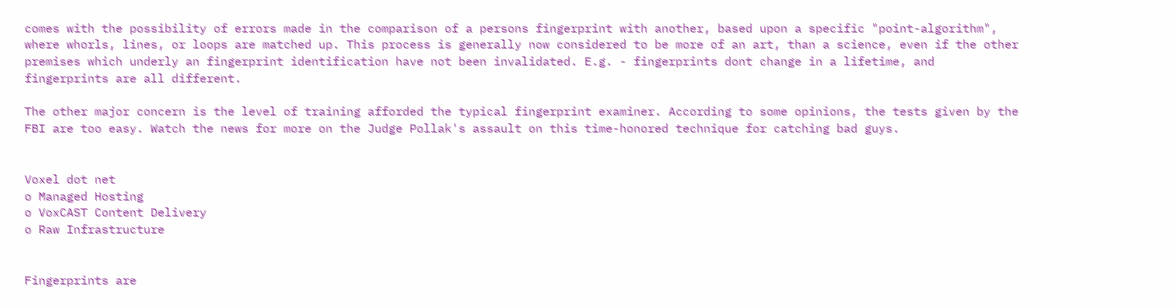comes with the possibility of errors made in the comparison of a persons fingerprint with another, based upon a specific "point-algorithm", where whorls, lines, or loops are matched up. This process is generally now considered to be more of an art, than a science, even if the other premises which underly an fingerprint identification have not been invalidated. E.g. - fingerprints dont change in a lifetime, and fingerprints are all different.

The other major concern is the level of training afforded the typical fingerprint examiner. According to some opinions, the tests given by the FBI are too easy. Watch the news for more on the Judge Pollak's assault on this time-honored technique for catching bad guys.


Voxel dot net
o Managed Hosting
o VoxCAST Content Delivery
o Raw Infrastructure


Fingerprints are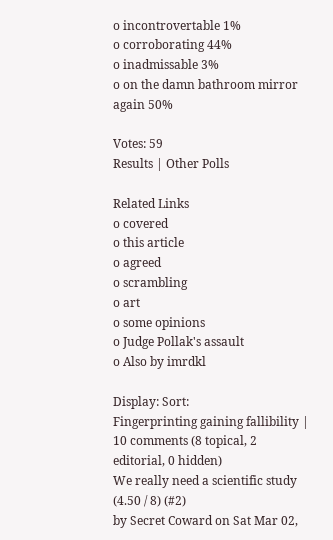o incontrovertable 1%
o corroborating 44%
o inadmissable 3%
o on the damn bathroom mirror again 50%

Votes: 59
Results | Other Polls

Related Links
o covered
o this article
o agreed
o scrambling
o art
o some opinions
o Judge Pollak's assault
o Also by imrdkl

Display: Sort:
Fingerprinting gaining fallibility | 10 comments (8 topical, 2 editorial, 0 hidden)
We really need a scientific study (4.50 / 8) (#2)
by Secret Coward on Sat Mar 02,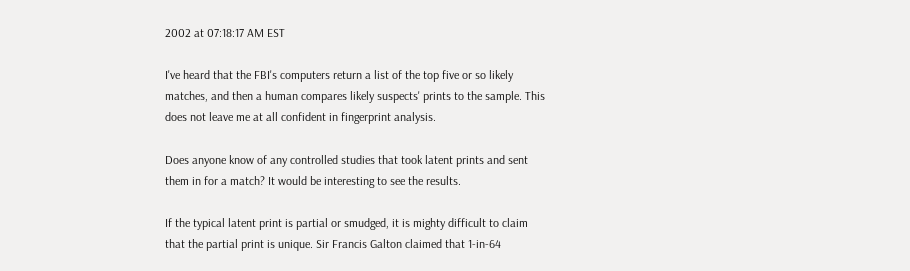2002 at 07:18:17 AM EST

I've heard that the FBI's computers return a list of the top five or so likely matches, and then a human compares likely suspects' prints to the sample. This does not leave me at all confident in fingerprint analysis.

Does anyone know of any controlled studies that took latent prints and sent them in for a match? It would be interesting to see the results.

If the typical latent print is partial or smudged, it is mighty difficult to claim that the partial print is unique. Sir Francis Galton claimed that 1-in-64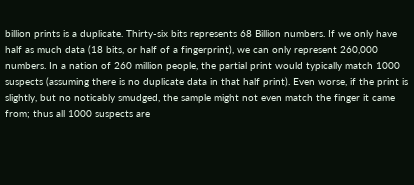billion prints is a duplicate. Thirty-six bits represents 68 Billion numbers. If we only have half as much data (18 bits, or half of a fingerprint), we can only represent 260,000 numbers. In a nation of 260 million people, the partial print would typically match 1000 suspects (assuming there is no duplicate data in that half print). Even worse, if the print is slightly, but no noticably smudged, the sample might not even match the finger it came from; thus all 1000 suspects are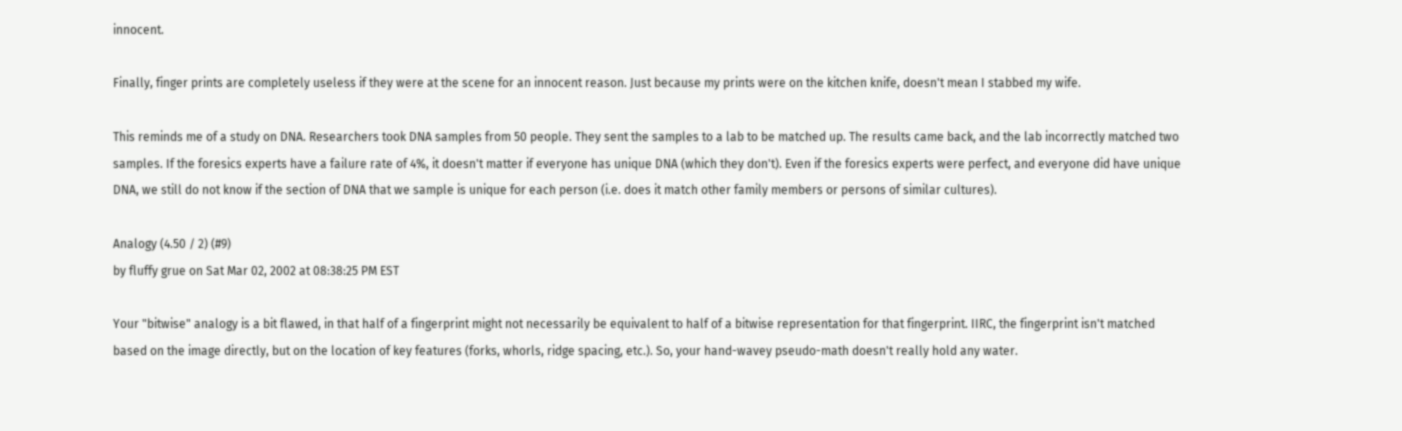innocent.

Finally, finger prints are completely useless if they were at the scene for an innocent reason. Just because my prints were on the kitchen knife, doesn't mean I stabbed my wife.

This reminds me of a study on DNA. Researchers took DNA samples from 50 people. They sent the samples to a lab to be matched up. The results came back, and the lab incorrectly matched two samples. If the foresics experts have a failure rate of 4%, it doesn't matter if everyone has unique DNA (which they don't). Even if the foresics experts were perfect, and everyone did have unique DNA, we still do not know if the section of DNA that we sample is unique for each person (i.e. does it match other family members or persons of similar cultures).

Analogy (4.50 / 2) (#9)
by fluffy grue on Sat Mar 02, 2002 at 08:38:25 PM EST

Your "bitwise" analogy is a bit flawed, in that half of a fingerprint might not necessarily be equivalent to half of a bitwise representation for that fingerprint. IIRC, the fingerprint isn't matched based on the image directly, but on the location of key features (forks, whorls, ridge spacing, etc.). So, your hand-wavey pseudo-math doesn't really hold any water.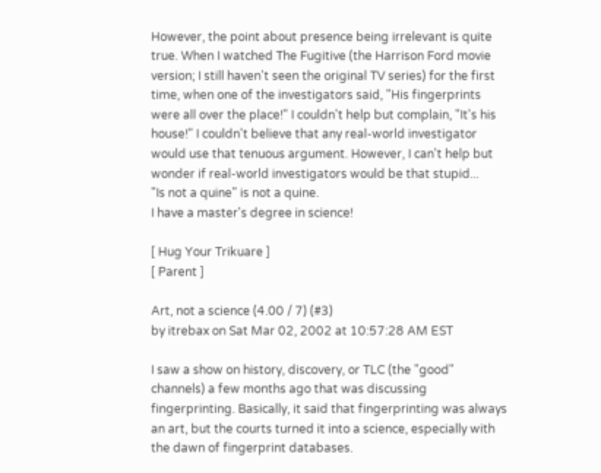However, the point about presence being irrelevant is quite true. When I watched The Fugitive (the Harrison Ford movie version; I still haven't seen the original TV series) for the first time, when one of the investigators said, "His fingerprints were all over the place!" I couldn't help but complain, "It's his house!" I couldn't believe that any real-world investigator would use that tenuous argument. However, I can't help but wonder if real-world investigators would be that stupid...
"Is not a quine" is not a quine.
I have a master's degree in science!

[ Hug Your Trikuare ]
[ Parent ]

Art, not a science (4.00 / 7) (#3)
by itrebax on Sat Mar 02, 2002 at 10:57:28 AM EST

I saw a show on history, discovery, or TLC (the "good" channels) a few months ago that was discussing fingerprinting. Basically, it said that fingerprinting was always an art, but the courts turned it into a science, especially with the dawn of fingerprint databases.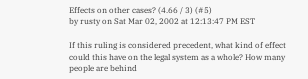Effects on other cases? (4.66 / 3) (#5)
by rusty on Sat Mar 02, 2002 at 12:13:47 PM EST

If this ruling is considered precedent, what kind of effect could this have on the legal system as a whole? How many people are behind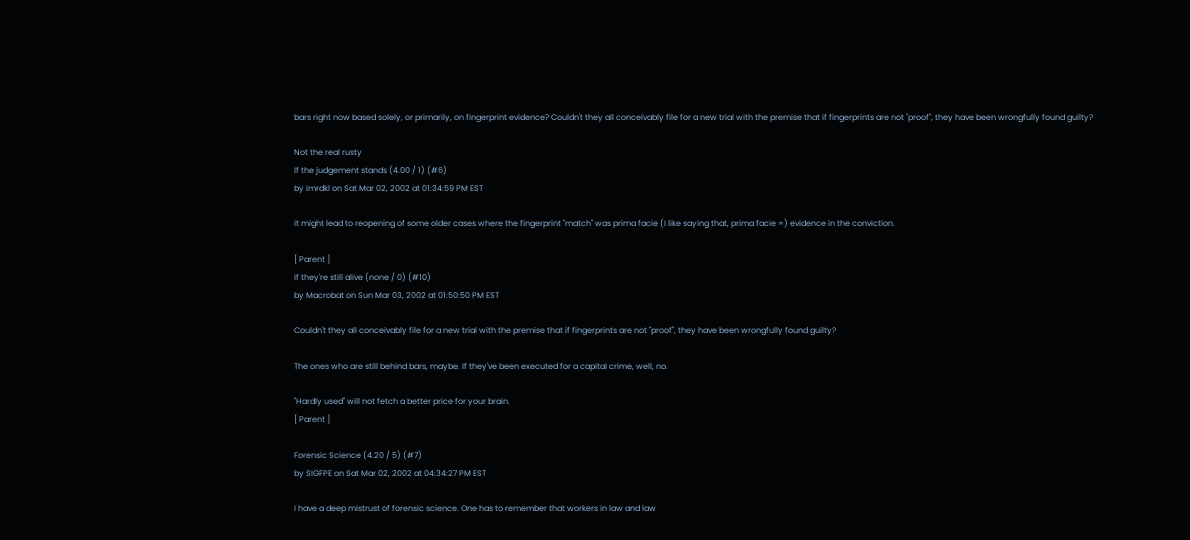bars right now based solely, or primarily, on fingerprint evidence? Couldn't they all conceivably file for a new trial with the premise that if fingerprints are not "proof", they have been wrongfully found guilty?

Not the real rusty
If the judgement stands (4.00 / 1) (#6)
by imrdkl on Sat Mar 02, 2002 at 01:34:59 PM EST

it might lead to reopening of some older cases where the fingerprint "match" was prima facie (I like saying that, prima facie =) evidence in the conviction.

[ Parent ]
If they're still alive (none / 0) (#10)
by Macrobat on Sun Mar 03, 2002 at 01:50:50 PM EST

Couldn't they all conceivably file for a new trial with the premise that if fingerprints are not "proof", they have been wrongfully found guilty?

The ones who are still behind bars, maybe. If they've been executed for a capital crime, well, no.

"Hardly used" will not fetch a better price for your brain.
[ Parent ]

Forensic Science (4.20 / 5) (#7)
by SIGFPE on Sat Mar 02, 2002 at 04:34:27 PM EST

I have a deep mistrust of forensic science. One has to remember that workers in law and law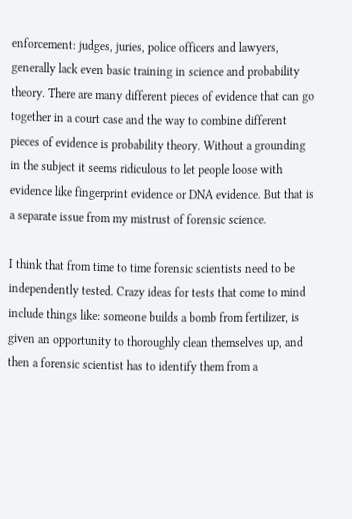enforcement: judges, juries, police officers and lawyers, generally lack even basic training in science and probability theory. There are many different pieces of evidence that can go together in a court case and the way to combine different pieces of evidence is probability theory. Without a grounding in the subject it seems ridiculous to let people loose with evidence like fingerprint evidence or DNA evidence. But that is a separate issue from my mistrust of forensic science.

I think that from time to time forensic scientists need to be independently tested. Crazy ideas for tests that come to mind include things like: someone builds a bomb from fertilizer, is given an opportunity to thoroughly clean themselves up, and then a forensic scientist has to identify them from a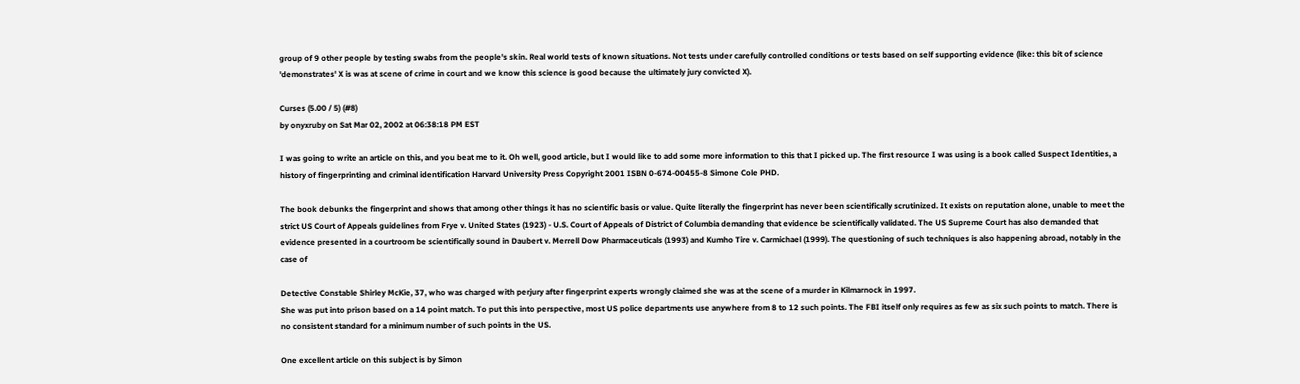group of 9 other people by testing swabs from the people's skin. Real world tests of known situations. Not tests under carefully controlled conditions or tests based on self supporting evidence (like: this bit of science 'demonstrates' X is was at scene of crime in court and we know this science is good because the ultimately jury convicted X).

Curses (5.00 / 5) (#8)
by onyxruby on Sat Mar 02, 2002 at 06:38:18 PM EST

I was going to write an article on this, and you beat me to it. Oh well, good article, but I would like to add some more information to this that I picked up. The first resource I was using is a book called Suspect Identities, a history of fingerprinting and criminal identification Harvard University Press Copyright 2001 ISBN 0-674-00455-8 Simone Cole PHD.

The book debunks the fingerprint and shows that among other things it has no scientific basis or value. Quite literally the fingerprint has never been scientifically scrutinized. It exists on reputation alone, unable to meet the strict US Court of Appeals guidelines from Frye v. United States (1923) - U.S. Court of Appeals of District of Columbia demanding that evidence be scientifically validated. The US Supreme Court has also demanded that evidence presented in a courtroom be scientifically sound in Daubert v. Merrell Dow Pharmaceuticals (1993) and Kumho Tire v. Carmichael (1999). The questioning of such techniques is also happening abroad, notably in the case of

Detective Constable Shirley McKie, 37, who was charged with perjury after fingerprint experts wrongly claimed she was at the scene of a murder in Kilmarnock in 1997.
She was put into prison based on a 14 point match. To put this into perspective, most US police departments use anywhere from 8 to 12 such points. The FBI itself only requires as few as six such points to match. There is no consistent standard for a minimum number of such points in the US.

One excellent article on this subject is by Simon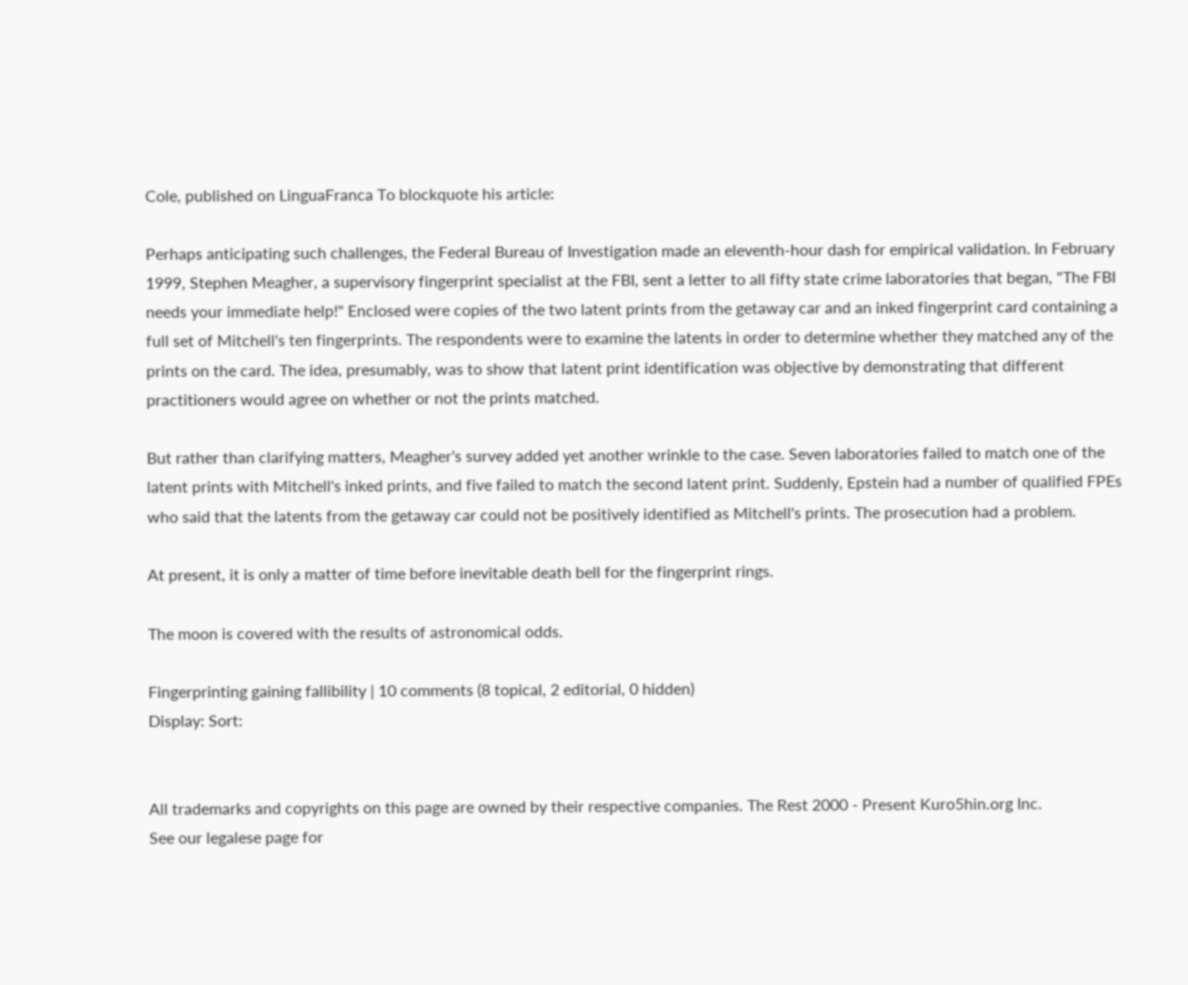Cole, published on LinguaFranca To blockquote his article:

Perhaps anticipating such challenges, the Federal Bureau of Investigation made an eleventh-hour dash for empirical validation. In February 1999, Stephen Meagher, a supervisory fingerprint specialist at the FBI, sent a letter to all fifty state crime laboratories that began, "The FBI needs your immediate help!" Enclosed were copies of the two latent prints from the getaway car and an inked fingerprint card containing a full set of Mitchell's ten fingerprints. The respondents were to examine the latents in order to determine whether they matched any of the prints on the card. The idea, presumably, was to show that latent print identification was objective by demonstrating that different practitioners would agree on whether or not the prints matched.

But rather than clarifying matters, Meagher's survey added yet another wrinkle to the case. Seven laboratories failed to match one of the latent prints with Mitchell's inked prints, and five failed to match the second latent print. Suddenly, Epstein had a number of qualified FPEs who said that the latents from the getaway car could not be positively identified as Mitchell's prints. The prosecution had a problem.

At present, it is only a matter of time before inevitable death bell for the fingerprint rings.

The moon is covered with the results of astronomical odds.

Fingerprinting gaining fallibility | 10 comments (8 topical, 2 editorial, 0 hidden)
Display: Sort:


All trademarks and copyrights on this page are owned by their respective companies. The Rest 2000 - Present Kuro5hin.org Inc.
See our legalese page for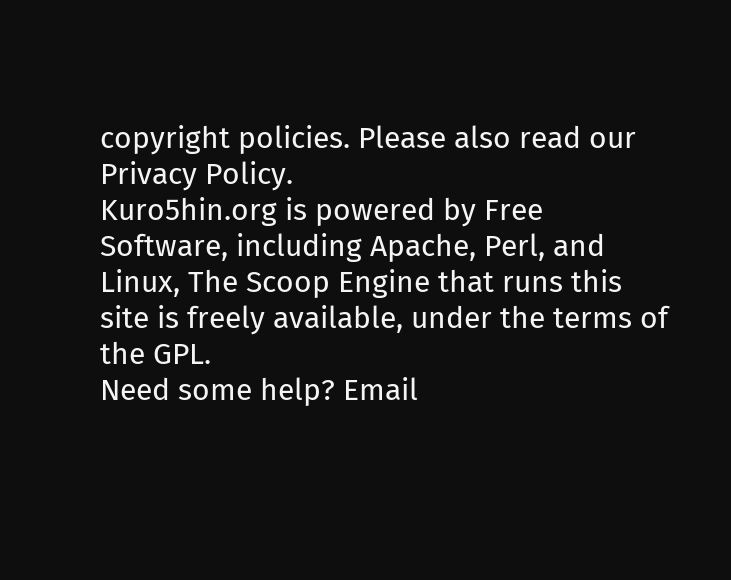copyright policies. Please also read our Privacy Policy.
Kuro5hin.org is powered by Free Software, including Apache, Perl, and Linux, The Scoop Engine that runs this site is freely available, under the terms of the GPL.
Need some help? Email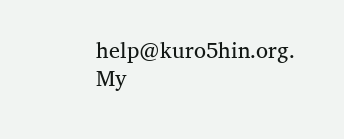help@kuro5hin.org.
My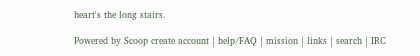heart's the long stairs.

Powered by Scoop create account | help/FAQ | mission | links | search | IRC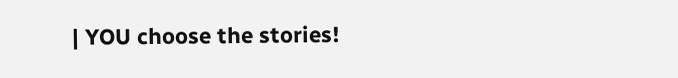| YOU choose the stories!